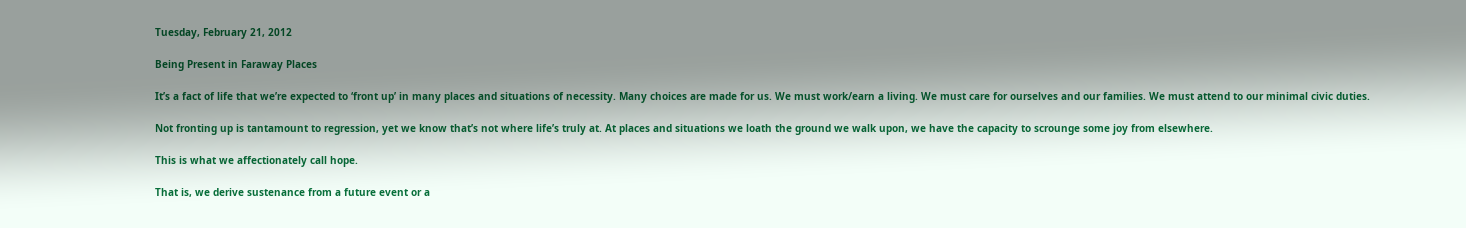Tuesday, February 21, 2012

Being Present in Faraway Places

It’s a fact of life that we’re expected to ‘front up’ in many places and situations of necessity. Many choices are made for us. We must work/earn a living. We must care for ourselves and our families. We must attend to our minimal civic duties.

Not fronting up is tantamount to regression, yet we know that’s not where life’s truly at. At places and situations we loath the ground we walk upon, we have the capacity to scrounge some joy from elsewhere.

This is what we affectionately call hope.

That is, we derive sustenance from a future event or a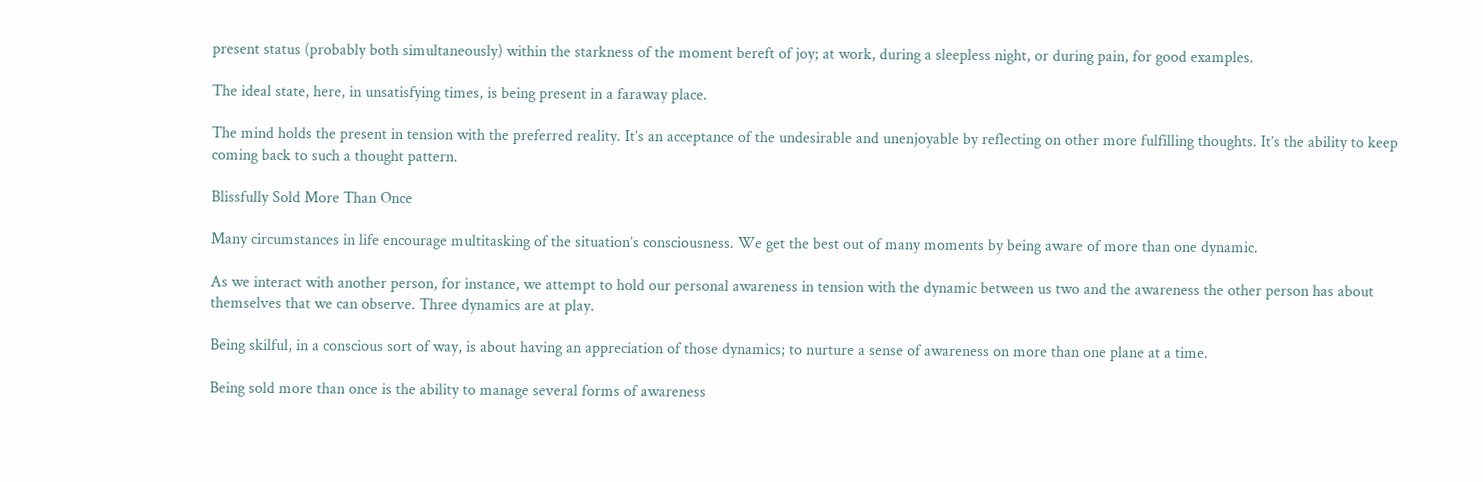present status (probably both simultaneously) within the starkness of the moment bereft of joy; at work, during a sleepless night, or during pain, for good examples.

The ideal state, here, in unsatisfying times, is being present in a faraway place.

The mind holds the present in tension with the preferred reality. It’s an acceptance of the undesirable and unenjoyable by reflecting on other more fulfilling thoughts. It’s the ability to keep coming back to such a thought pattern.

Blissfully Sold More Than Once

Many circumstances in life encourage multitasking of the situation’s consciousness. We get the best out of many moments by being aware of more than one dynamic.

As we interact with another person, for instance, we attempt to hold our personal awareness in tension with the dynamic between us two and the awareness the other person has about themselves that we can observe. Three dynamics are at play.

Being skilful, in a conscious sort of way, is about having an appreciation of those dynamics; to nurture a sense of awareness on more than one plane at a time.

Being sold more than once is the ability to manage several forms of awareness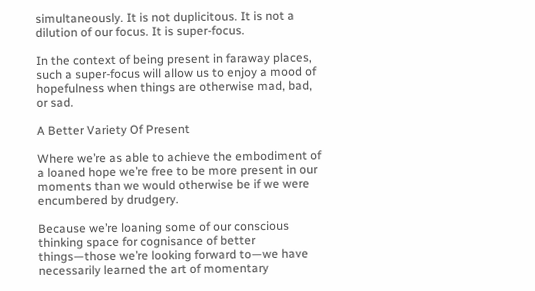simultaneously. It is not duplicitous. It is not a dilution of our focus. It is super-focus.

In the context of being present in faraway places, such a super-focus will allow us to enjoy a mood of hopefulness when things are otherwise mad, bad, or sad.

A Better Variety Of Present

Where we’re as able to achieve the embodiment of a loaned hope we’re free to be more present in our moments than we would otherwise be if we were encumbered by drudgery.

Because we’re loaning some of our conscious thinking space for cognisance of better things—those we’re looking forward to—we have necessarily learned the art of momentary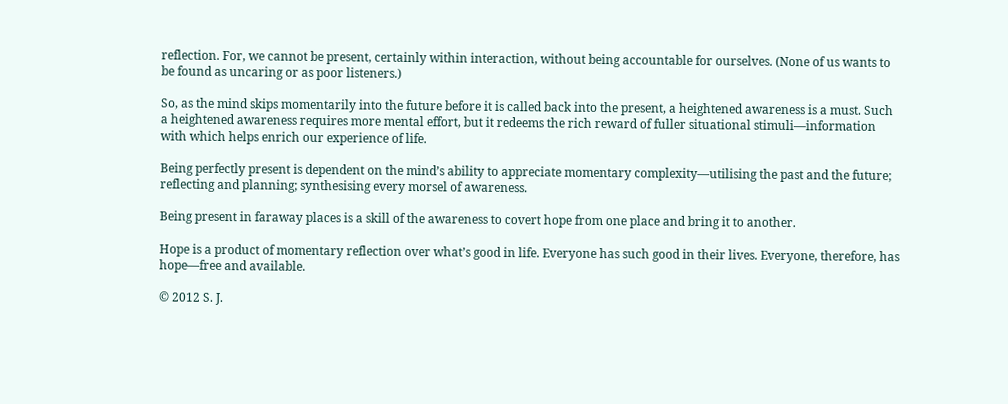reflection. For, we cannot be present, certainly within interaction, without being accountable for ourselves. (None of us wants to be found as uncaring or as poor listeners.)

So, as the mind skips momentarily into the future before it is called back into the present, a heightened awareness is a must. Such a heightened awareness requires more mental effort, but it redeems the rich reward of fuller situational stimuli—information with which helps enrich our experience of life.

Being perfectly present is dependent on the mind’s ability to appreciate momentary complexity—utilising the past and the future; reflecting and planning; synthesising every morsel of awareness.

Being present in faraway places is a skill of the awareness to covert hope from one place and bring it to another.

Hope is a product of momentary reflection over what’s good in life. Everyone has such good in their lives. Everyone, therefore, has hope—free and available.

© 2012 S. J.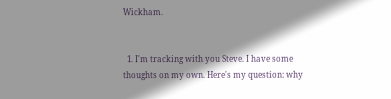Wickham.


  1. I'm tracking with you Steve. I have some thoughts on my own. Here's my question: why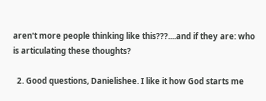aren't more people thinking like this???....and if they are: who is articulating these thoughts?

  2. Good questions, Danielishee. I like it how God starts me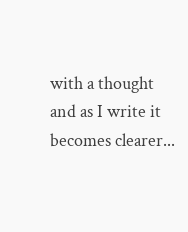with a thought and as I write it becomes clearer...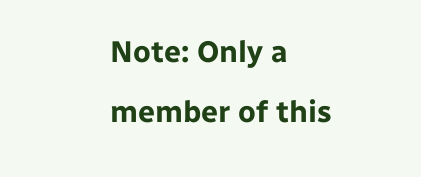Note: Only a member of this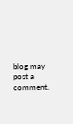blog may post a comment.